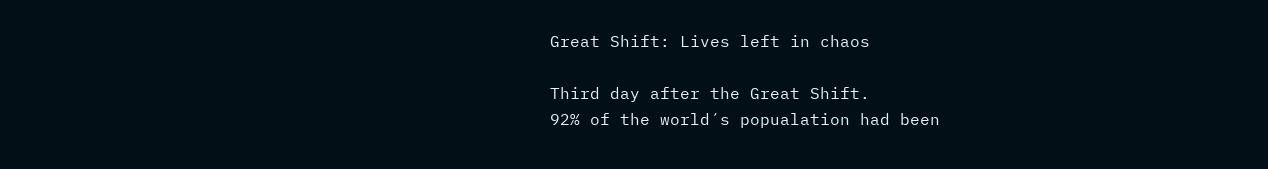Great Shift: Lives left in chaos

Third day after the Great Shift.
92% of the world´s popualation had been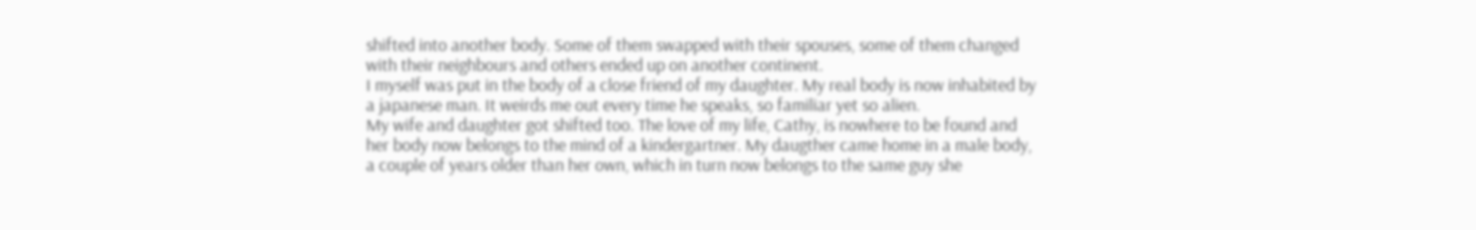shifted into another body. Some of them swapped with their spouses, some of them changed with their neighbours and others ended up on another continent.
I myself was put in the body of a close friend of my daughter. My real body is now inhabited by a japanese man. It weirds me out every time he speaks, so familiar yet so alien.
My wife and daughter got shifted too. The love of my life, Cathy, is nowhere to be found and her body now belongs to the mind of a kindergartner. My daugther came home in a male body, a couple of years older than her own, which in turn now belongs to the same guy she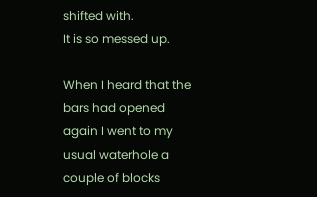shifted with.
It is so messed up.

When I heard that the bars had opened again I went to my usual waterhole a couple of blocks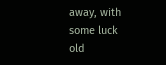away, with some luck old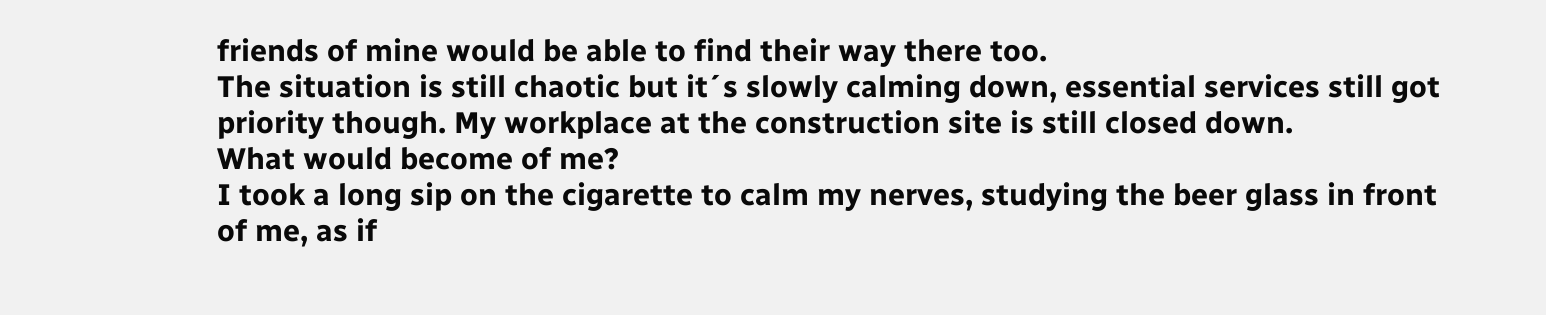friends of mine would be able to find their way there too.
The situation is still chaotic but it´s slowly calming down, essential services still got priority though. My workplace at the construction site is still closed down.
What would become of me?
I took a long sip on the cigarette to calm my nerves, studying the beer glass in front of me, as if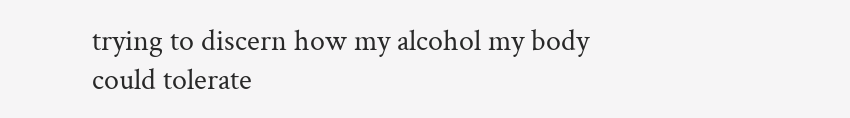trying to discern how my alcohol my body could tolerate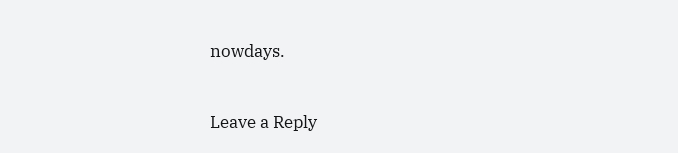nowdays.


Leave a Reply